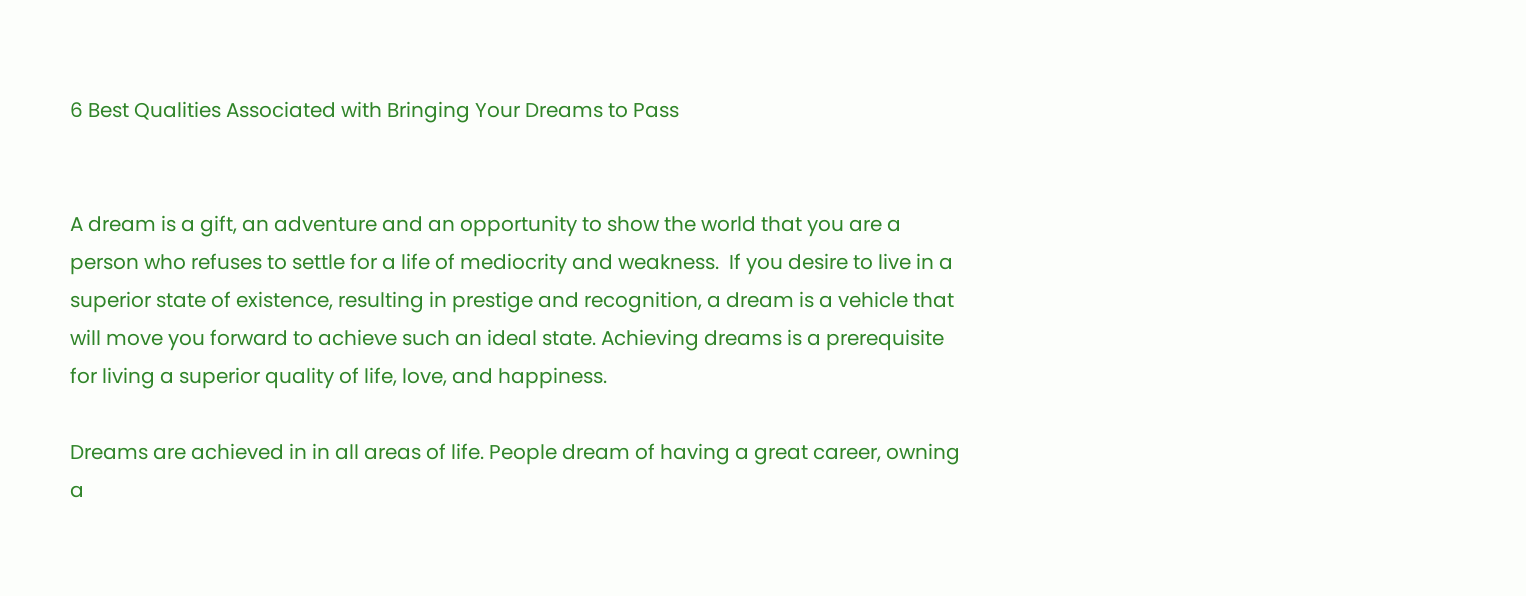6 Best Qualities Associated with Bringing Your Dreams to Pass


A dream is a gift, an adventure and an opportunity to show the world that you are a person who refuses to settle for a life of mediocrity and weakness.  If you desire to live in a superior state of existence, resulting in prestige and recognition, a dream is a vehicle that will move you forward to achieve such an ideal state. Achieving dreams is a prerequisite for living a superior quality of life, love, and happiness.

Dreams are achieved in in all areas of life. People dream of having a great career, owning a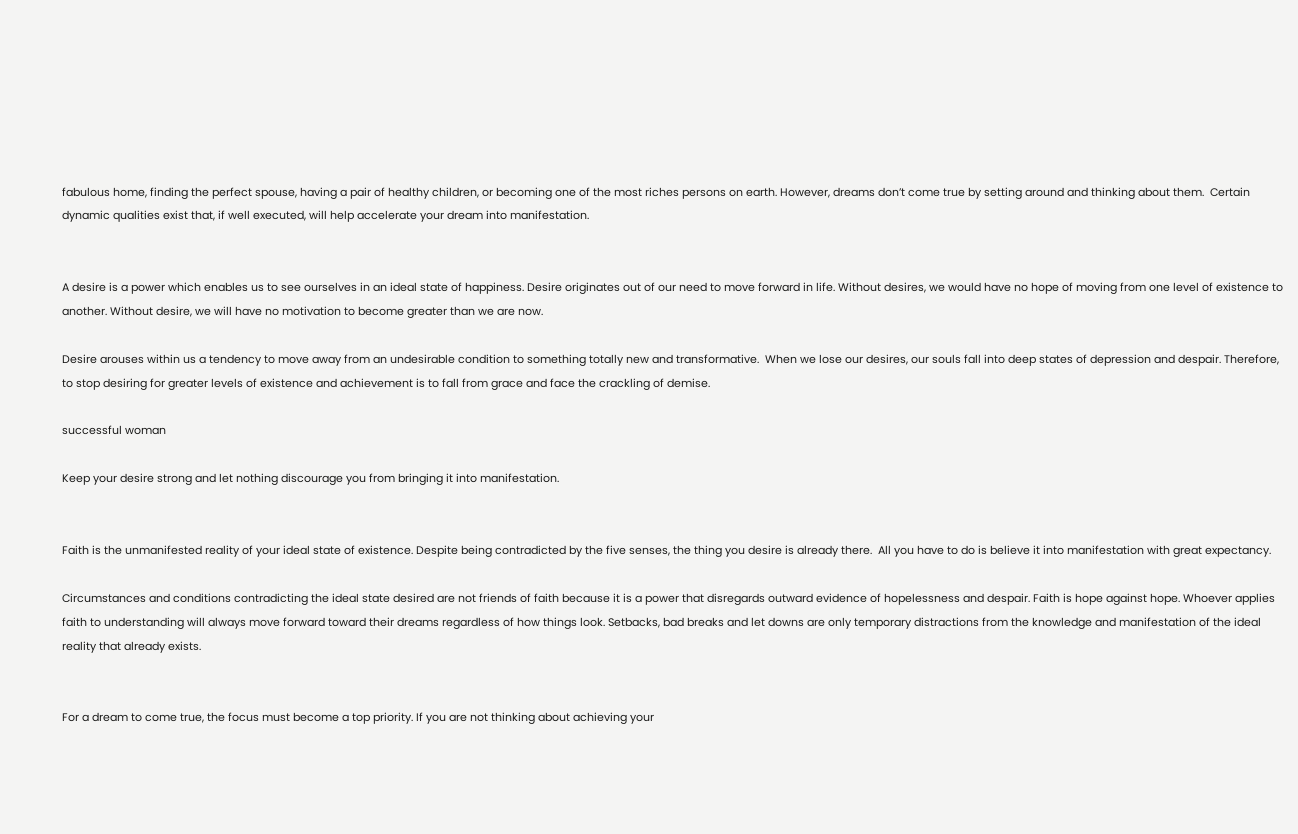fabulous home, finding the perfect spouse, having a pair of healthy children, or becoming one of the most riches persons on earth. However, dreams don’t come true by setting around and thinking about them.  Certain dynamic qualities exist that, if well executed, will help accelerate your dream into manifestation.


A desire is a power which enables us to see ourselves in an ideal state of happiness. Desire originates out of our need to move forward in life. Without desires, we would have no hope of moving from one level of existence to another. Without desire, we will have no motivation to become greater than we are now.

Desire arouses within us a tendency to move away from an undesirable condition to something totally new and transformative.  When we lose our desires, our souls fall into deep states of depression and despair. Therefore, to stop desiring for greater levels of existence and achievement is to fall from grace and face the crackling of demise.

successful woman

Keep your desire strong and let nothing discourage you from bringing it into manifestation.


Faith is the unmanifested reality of your ideal state of existence. Despite being contradicted by the five senses, the thing you desire is already there.  All you have to do is believe it into manifestation with great expectancy.

Circumstances and conditions contradicting the ideal state desired are not friends of faith because it is a power that disregards outward evidence of hopelessness and despair. Faith is hope against hope. Whoever applies faith to understanding will always move forward toward their dreams regardless of how things look. Setbacks, bad breaks and let downs are only temporary distractions from the knowledge and manifestation of the ideal reality that already exists.


For a dream to come true, the focus must become a top priority. If you are not thinking about achieving your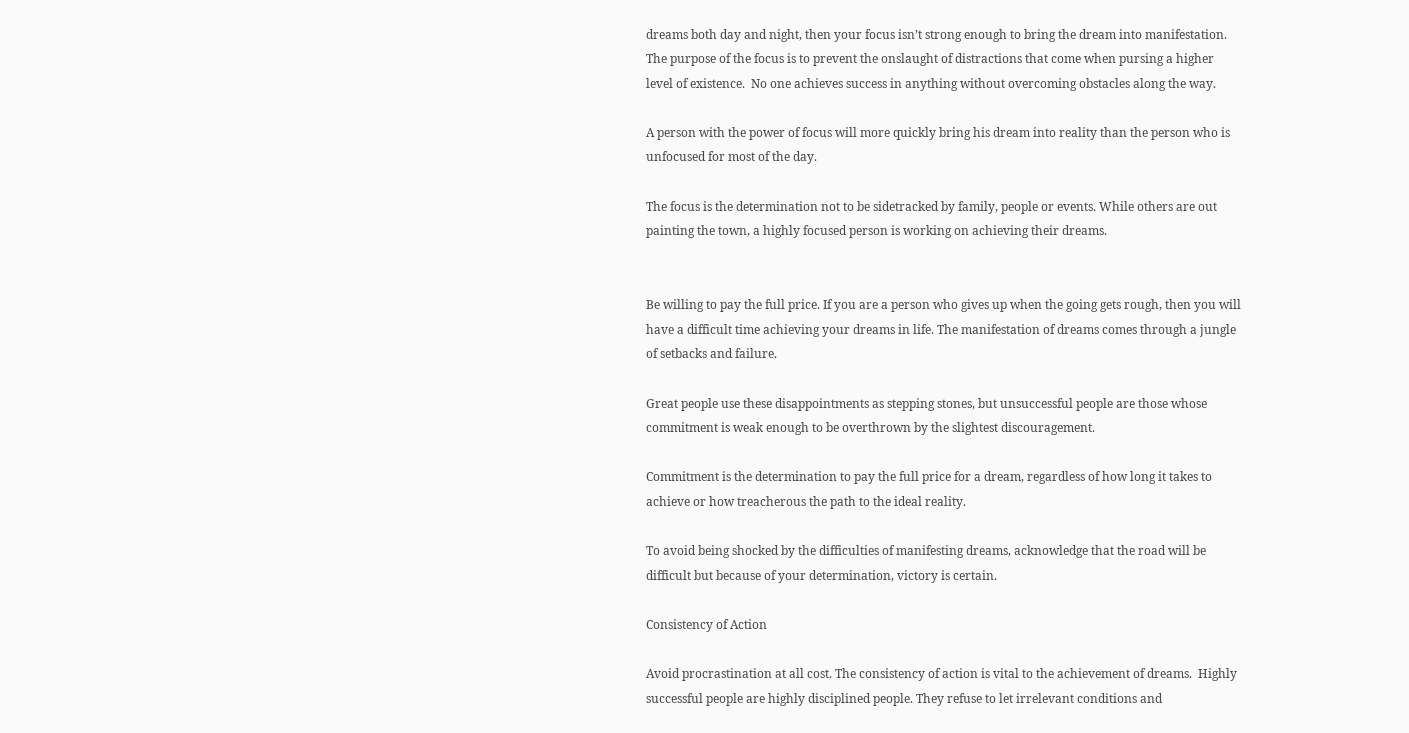dreams both day and night, then your focus isn’t strong enough to bring the dream into manifestation. The purpose of the focus is to prevent the onslaught of distractions that come when pursing a higher level of existence.  No one achieves success in anything without overcoming obstacles along the way.

A person with the power of focus will more quickly bring his dream into reality than the person who is unfocused for most of the day.

The focus is the determination not to be sidetracked by family, people or events. While others are out painting the town, a highly focused person is working on achieving their dreams.


Be willing to pay the full price. If you are a person who gives up when the going gets rough, then you will have a difficult time achieving your dreams in life. The manifestation of dreams comes through a jungle of setbacks and failure.

Great people use these disappointments as stepping stones, but unsuccessful people are those whose commitment is weak enough to be overthrown by the slightest discouragement.

Commitment is the determination to pay the full price for a dream, regardless of how long it takes to achieve or how treacherous the path to the ideal reality.

To avoid being shocked by the difficulties of manifesting dreams, acknowledge that the road will be difficult but because of your determination, victory is certain.

Consistency of Action

Avoid procrastination at all cost. The consistency of action is vital to the achievement of dreams.  Highly successful people are highly disciplined people. They refuse to let irrelevant conditions and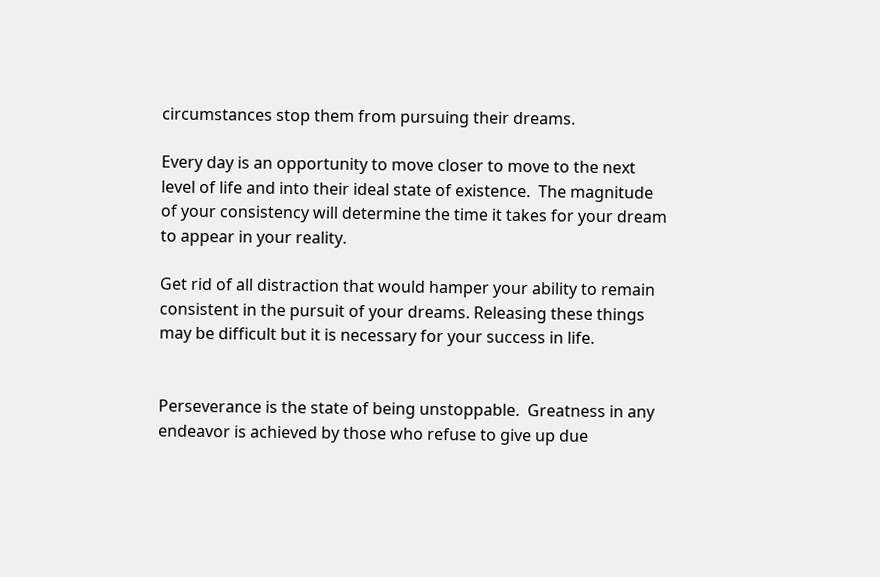circumstances stop them from pursuing their dreams.

Every day is an opportunity to move closer to move to the next level of life and into their ideal state of existence.  The magnitude of your consistency will determine the time it takes for your dream to appear in your reality.

Get rid of all distraction that would hamper your ability to remain consistent in the pursuit of your dreams. Releasing these things may be difficult but it is necessary for your success in life.


Perseverance is the state of being unstoppable.  Greatness in any endeavor is achieved by those who refuse to give up due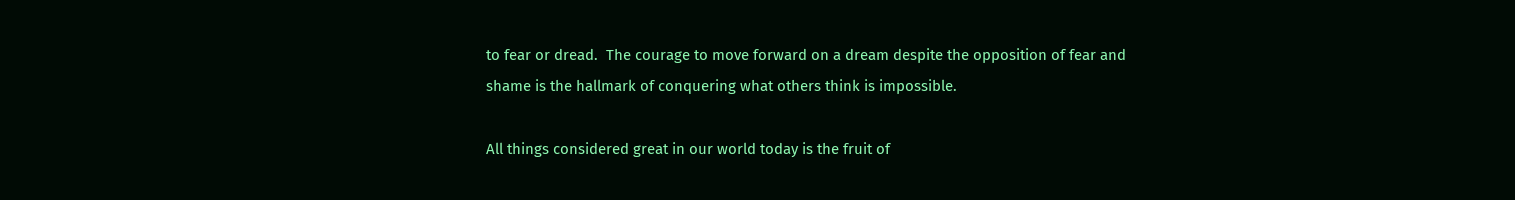to fear or dread.  The courage to move forward on a dream despite the opposition of fear and shame is the hallmark of conquering what others think is impossible.

All things considered great in our world today is the fruit of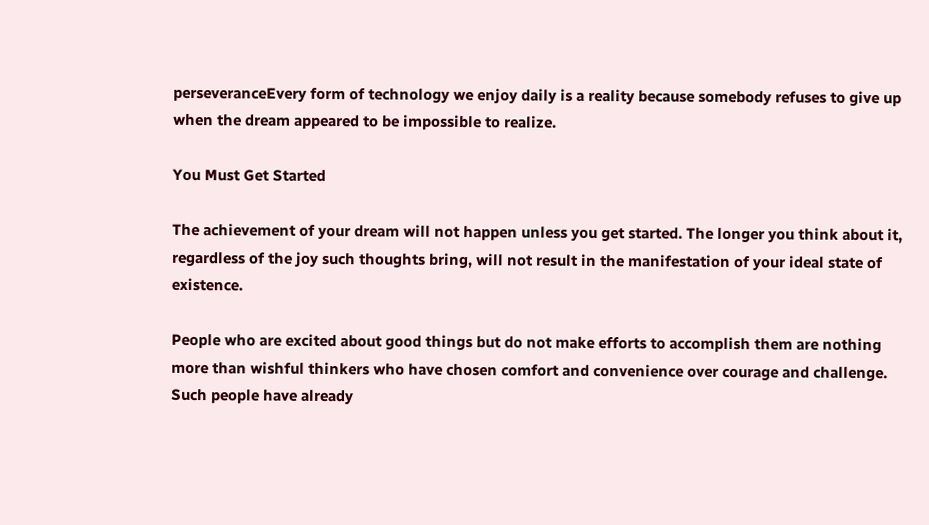perseveranceEvery form of technology we enjoy daily is a reality because somebody refuses to give up when the dream appeared to be impossible to realize.

You Must Get Started

The achievement of your dream will not happen unless you get started. The longer you think about it, regardless of the joy such thoughts bring, will not result in the manifestation of your ideal state of existence.

People who are excited about good things but do not make efforts to accomplish them are nothing more than wishful thinkers who have chosen comfort and convenience over courage and challenge. Such people have already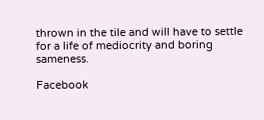thrown in the tile and will have to settle for a life of mediocrity and boring sameness.

Facebook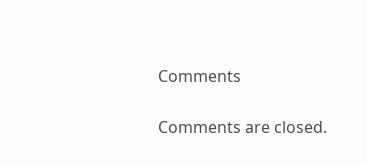Comments

Comments are closed.